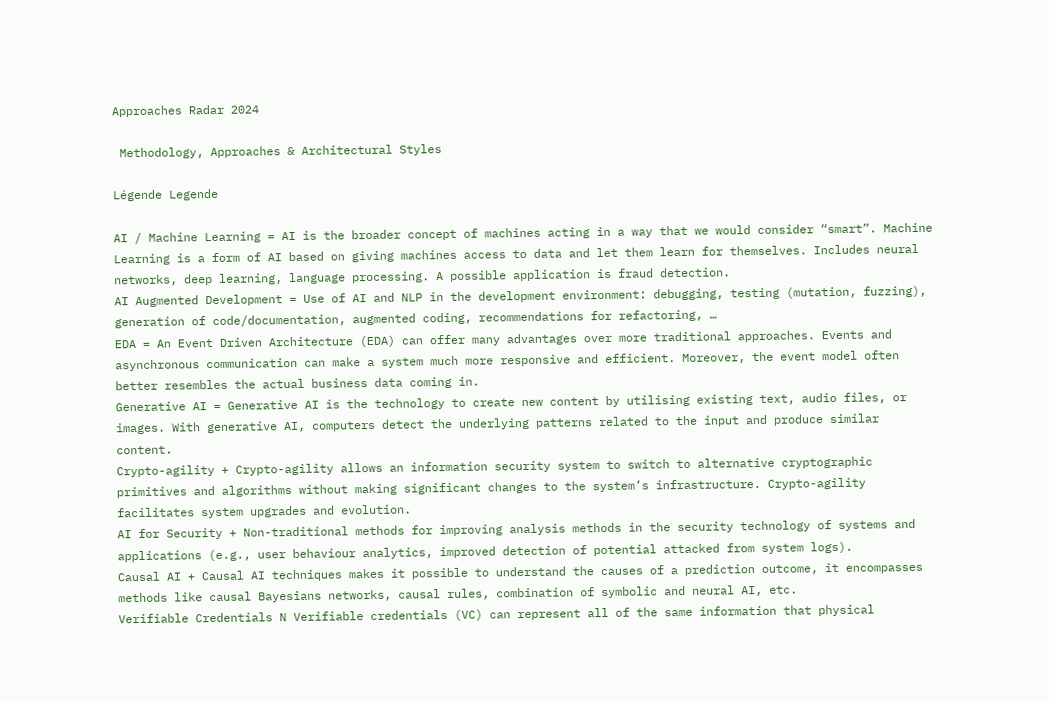Approaches Radar 2024

 Methodology, Approaches & Architectural Styles

Légende Legende

AI / Machine Learning = AI is the broader concept of machines acting in a way that we would consider “smart”. Machine Learning is a form of AI based on giving machines access to data and let them learn for themselves. Includes neural networks, deep learning, language processing. A possible application is fraud detection.
AI Augmented Development = Use of AI and NLP in the development environment: debugging, testing (mutation, fuzzing), generation of code/documentation, augmented coding, recommendations for refactoring, …
EDA = An Event Driven Architecture (EDA) can offer many advantages over more traditional approaches. Events and asynchronous communication can make a system much more responsive and efficient. Moreover, the event model often better resembles the actual business data coming in.
Generative AI = Generative AI is the technology to create new content by utilising existing text, audio files, or images. With generative AI, computers detect the underlying patterns related to the input and produce similar content.
Crypto-agility + Crypto-agility allows an information security system to switch to alternative cryptographic primitives and algorithms without making significant changes to the system’s infrastructure. Crypto-agility facilitates system upgrades and evolution.
AI for Security + Non-traditional methods for improving analysis methods in the security technology of systems and applications (e.g., user behaviour analytics, improved detection of potential attacked from system logs).
Causal AI + Causal AI techniques makes it possible to understand the causes of a prediction outcome, it encompasses methods like causal Bayesians networks, causal rules, combination of symbolic and neural AI, etc.
Verifiable Credentials N Verifiable credentials (VC) can represent all of the same information that physical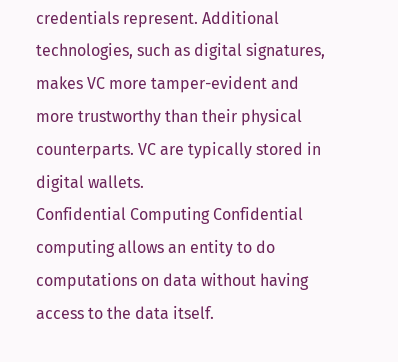credentials represent. Additional technologies, such as digital signatures, makes VC more tamper-evident and more trustworthy than their physical counterparts. VC are typically stored in digital wallets.
Confidential Computing Confidential computing allows an entity to do computations on data without having access to the data itself.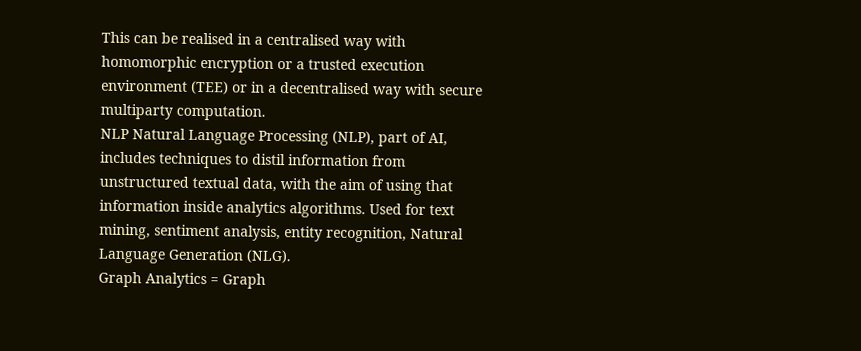This can be realised in a centralised way with homomorphic encryption or a trusted execution environment (TEE) or in a decentralised way with secure multiparty computation.
NLP Natural Language Processing (NLP), part of AI, includes techniques to distil information from unstructured textual data, with the aim of using that information inside analytics algorithms. Used for text mining, sentiment analysis, entity recognition, Natural Language Generation (NLG).
Graph Analytics = Graph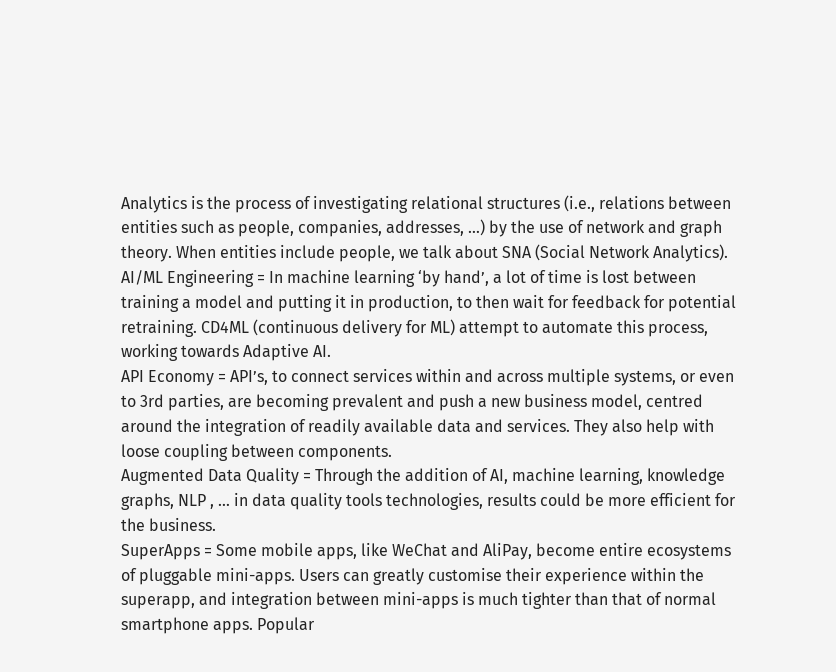Analytics is the process of investigating relational structures (i.e., relations between entities such as people, companies, addresses, …) by the use of network and graph theory. When entities include people, we talk about SNA (Social Network Analytics).
AI/ML Engineering = In machine learning ‘by hand’, a lot of time is lost between training a model and putting it in production, to then wait for feedback for potential retraining. CD4ML (continuous delivery for ML) attempt to automate this process, working towards Adaptive AI.
API Economy = API’s, to connect services within and across multiple systems, or even to 3rd parties, are becoming prevalent and push a new business model, centred around the integration of readily available data and services. They also help with loose coupling between components.
Augmented Data Quality = Through the addition of AI, machine learning, knowledge graphs, NLP , … in data quality tools technologies, results could be more efficient for the business.
SuperApps = Some mobile apps, like WeChat and AliPay, become entire ecosystems of pluggable mini-apps. Users can greatly customise their experience within the superapp, and integration between mini-apps is much tighter than that of normal smartphone apps. Popular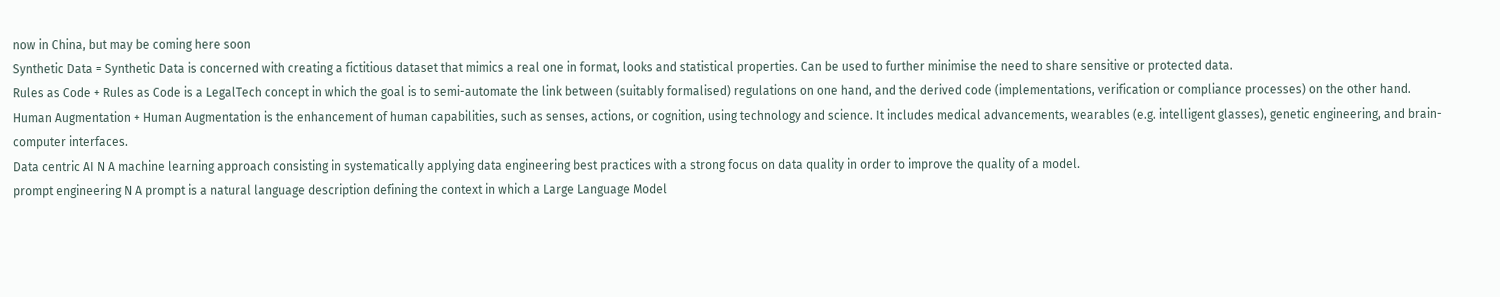now in China, but may be coming here soon
Synthetic Data = Synthetic Data is concerned with creating a fictitious dataset that mimics a real one in format, looks and statistical properties. Can be used to further minimise the need to share sensitive or protected data.
Rules as Code + Rules as Code is a LegalTech concept in which the goal is to semi-automate the link between (suitably formalised) regulations on one hand, and the derived code (implementations, verification or compliance processes) on the other hand.
Human Augmentation + Human Augmentation is the enhancement of human capabilities, such as senses, actions, or cognition, using technology and science. It includes medical advancements, wearables (e.g. intelligent glasses), genetic engineering, and brain-computer interfaces.
Data centric AI N A machine learning approach consisting in systematically applying data engineering best practices with a strong focus on data quality in order to improve the quality of a model.
prompt engineering N A prompt is a natural language description defining the context in which a Large Language Model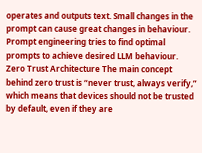operates and outputs text. Small changes in the prompt can cause great changes in behaviour. Prompt engineering tries to find optimal prompts to achieve desired LLM behaviour.
Zero Trust Architecture The main concept behind zero trust is “never trust, always verify,” which means that devices should not be trusted by default, even if they are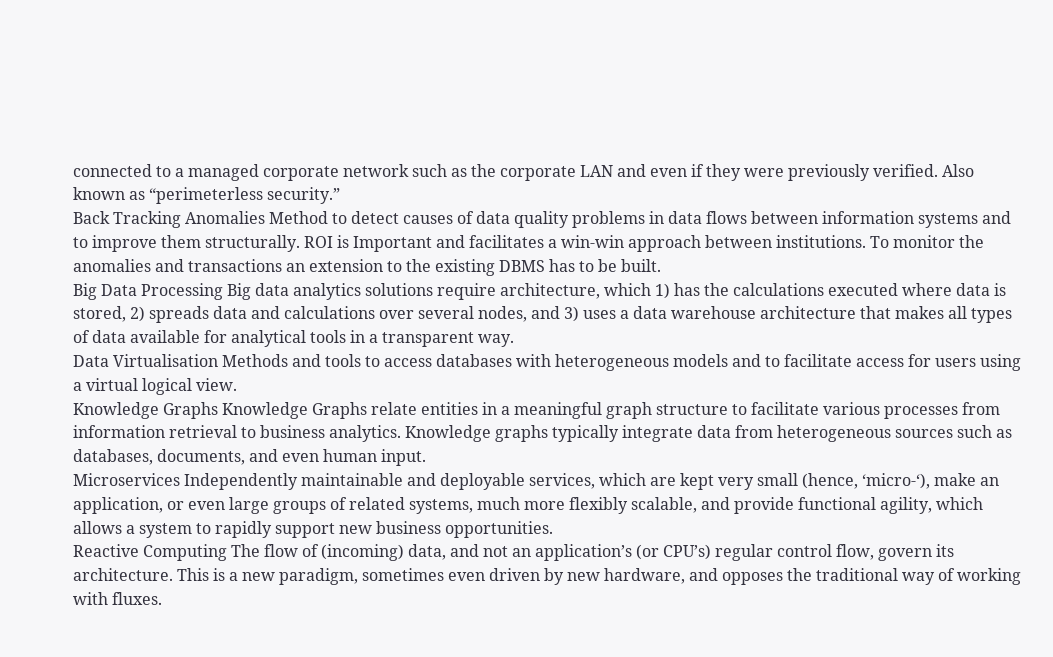connected to a managed corporate network such as the corporate LAN and even if they were previously verified. Also known as “perimeterless security.”
Back Tracking Anomalies Method to detect causes of data quality problems in data flows between information systems and to improve them structurally. ROI is Important and facilitates a win-win approach between institutions. To monitor the anomalies and transactions an extension to the existing DBMS has to be built.
Big Data Processing Big data analytics solutions require architecture, which 1) has the calculations executed where data is stored, 2) spreads data and calculations over several nodes, and 3) uses a data warehouse architecture that makes all types of data available for analytical tools in a transparent way.
Data Virtualisation Methods and tools to access databases with heterogeneous models and to facilitate access for users using a virtual logical view.
Knowledge Graphs Knowledge Graphs relate entities in a meaningful graph structure to facilitate various processes from information retrieval to business analytics. Knowledge graphs typically integrate data from heterogeneous sources such as databases, documents, and even human input.
Microservices Independently maintainable and deployable services, which are kept very small (hence, ‘micro-‘), make an application, or even large groups of related systems, much more flexibly scalable, and provide functional agility, which allows a system to rapidly support new business opportunities.
Reactive Computing The flow of (incoming) data, and not an application’s (or CPU’s) regular control flow, govern its architecture. This is a new paradigm, sometimes even driven by new hardware, and opposes the traditional way of working with fluxes.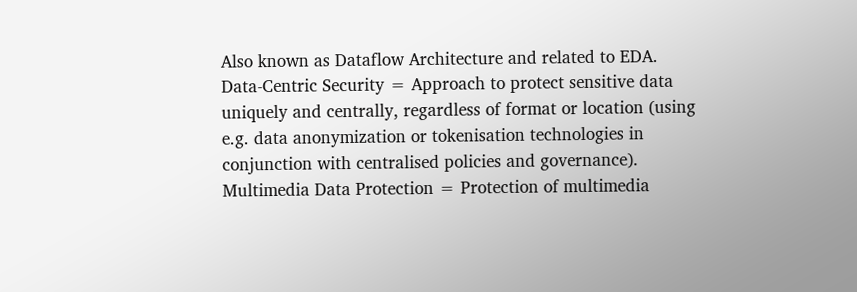Also known as Dataflow Architecture and related to EDA.
Data-Centric Security = Approach to protect sensitive data uniquely and centrally, regardless of format or location (using e.g. data anonymization or tokenisation technologies in conjunction with centralised policies and governance).
Multimedia Data Protection = Protection of multimedia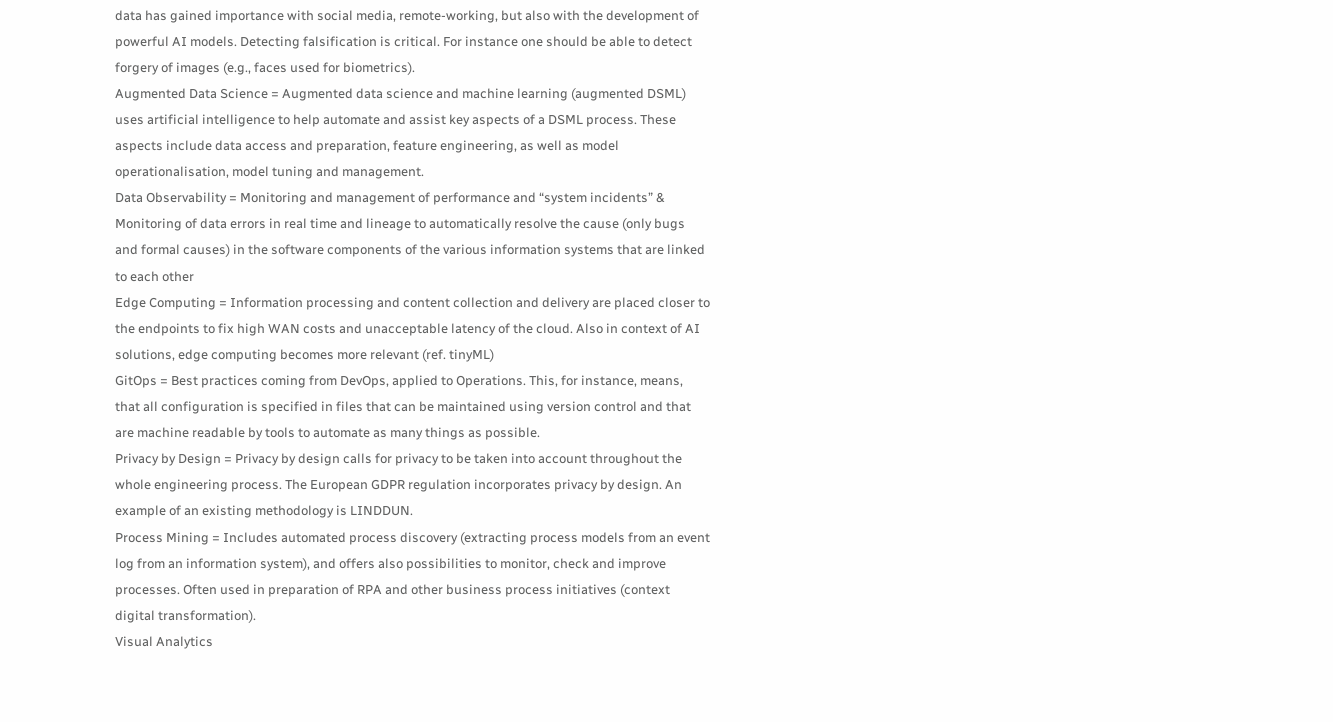data has gained importance with social media, remote-working, but also with the development of powerful AI models. Detecting falsification is critical. For instance one should be able to detect forgery of images (e.g., faces used for biometrics).
Augmented Data Science = Augmented data science and machine learning (augmented DSML) uses artificial intelligence to help automate and assist key aspects of a DSML process. These aspects include data access and preparation, feature engineering, as well as model operationalisation, model tuning and management.
Data Observability = Monitoring and management of performance and “system incidents” & Monitoring of data errors in real time and lineage to automatically resolve the cause (only bugs and formal causes) in the software components of the various information systems that are linked to each other
Edge Computing = Information processing and content collection and delivery are placed closer to the endpoints to fix high WAN costs and unacceptable latency of the cloud. Also in context of AI solutions, edge computing becomes more relevant (ref. tinyML)
GitOps = Best practices coming from DevOps, applied to Operations. This, for instance, means, that all configuration is specified in files that can be maintained using version control and that are machine readable by tools to automate as many things as possible.
Privacy by Design = Privacy by design calls for privacy to be taken into account throughout the whole engineering process. The European GDPR regulation incorporates privacy by design. An example of an existing methodology is LINDDUN.
Process Mining = Includes automated process discovery (extracting process models from an event log from an information system), and offers also possibilities to monitor, check and improve processes. Often used in preparation of RPA and other business process initiatives (context digital transformation).
Visual Analytics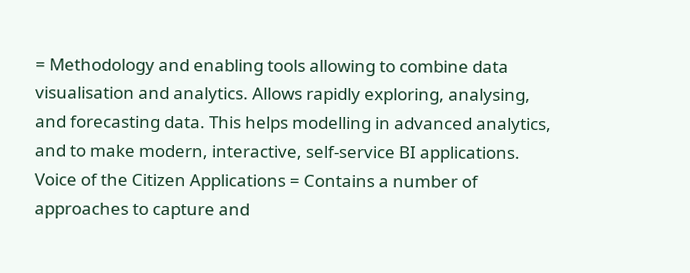= Methodology and enabling tools allowing to combine data visualisation and analytics. Allows rapidly exploring, analysing, and forecasting data. This helps modelling in advanced analytics, and to make modern, interactive, self-service BI applications.
Voice of the Citizen Applications = Contains a number of approaches to capture and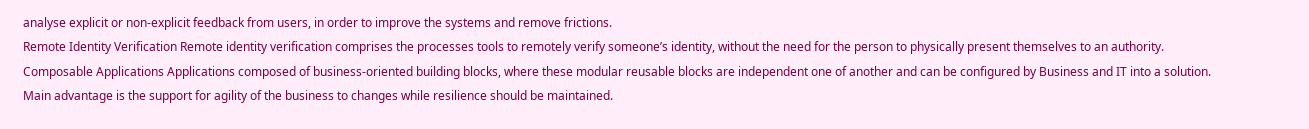analyse explicit or non-explicit feedback from users, in order to improve the systems and remove frictions.
Remote Identity Verification Remote identity verification comprises the processes tools to remotely verify someone’s identity, without the need for the person to physically present themselves to an authority.
Composable Applications Applications composed of business-oriented building blocks, where these modular reusable blocks are independent one of another and can be configured by Business and IT into a solution. Main advantage is the support for agility of the business to changes while resilience should be maintained.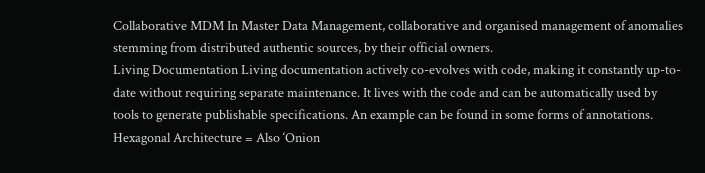Collaborative MDM In Master Data Management, collaborative and organised management of anomalies stemming from distributed authentic sources, by their official owners.
Living Documentation Living documentation actively co-evolves with code, making it constantly up-to-date without requiring separate maintenance. It lives with the code and can be automatically used by tools to generate publishable specifications. An example can be found in some forms of annotations.
Hexagonal Architecture = Also ‘Onion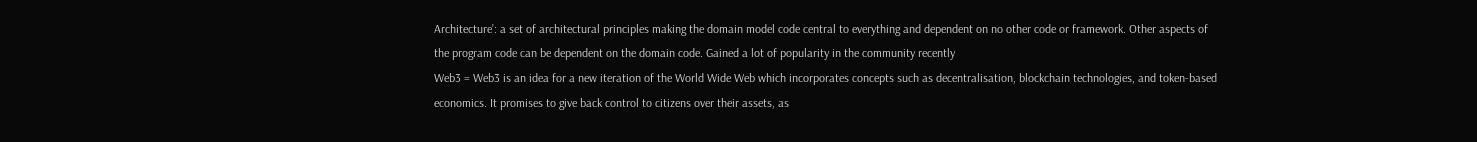Architecture’: a set of architectural principles making the domain model code central to everything and dependent on no other code or framework. Other aspects of the program code can be dependent on the domain code. Gained a lot of popularity in the community recently
Web3 = Web3 is an idea for a new iteration of the World Wide Web which incorporates concepts such as decentralisation, blockchain technologies, and token-based economics. It promises to give back control to citizens over their assets, as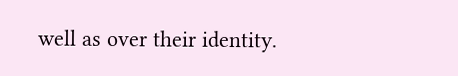well as over their identity.